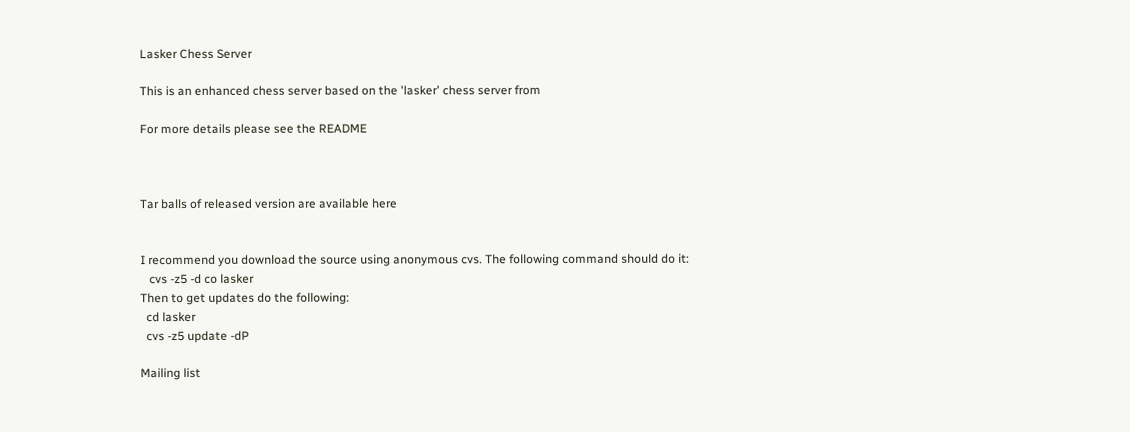Lasker Chess Server

This is an enhanced chess server based on the 'lasker' chess server from

For more details please see the README



Tar balls of released version are available here


I recommend you download the source using anonymous cvs. The following command should do it:
   cvs -z5 -d co lasker
Then to get updates do the following:
  cd lasker
  cvs -z5 update -dP

Mailing list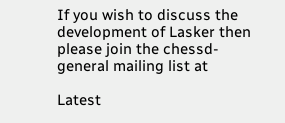If you wish to discuss the development of Lasker then please join the chessd-general mailing list at

Latest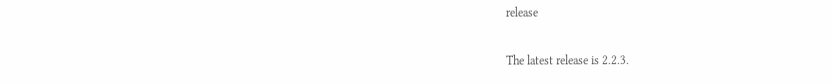release

The latest release is 2.2.3.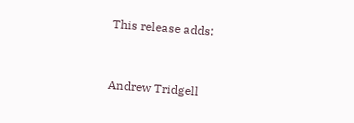This release adds:


Andrew Tridgell